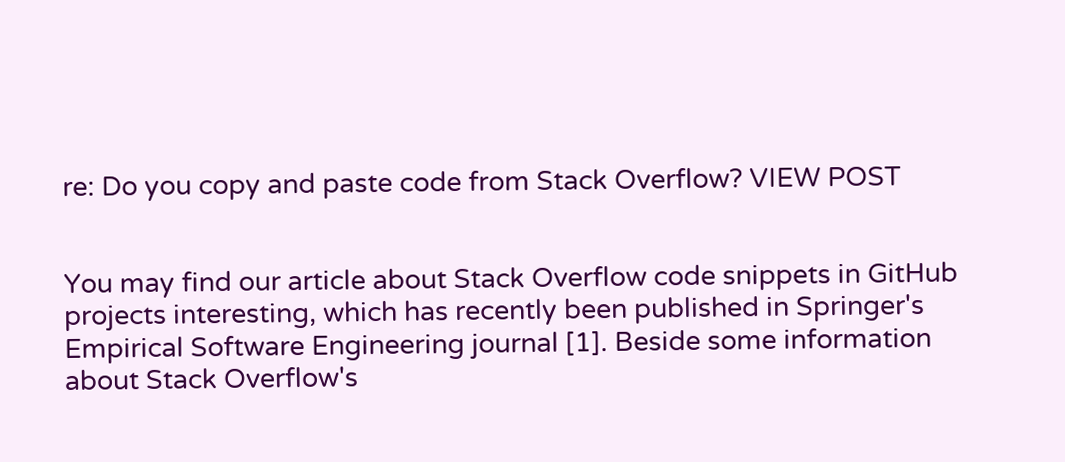re: Do you copy and paste code from Stack Overflow? VIEW POST


You may find our article about Stack Overflow code snippets in GitHub projects interesting, which has recently been published in Springer's Empirical Software Engineering journal [1]. Beside some information about Stack Overflow's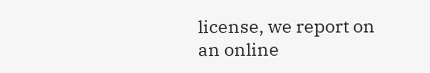license, we report on an online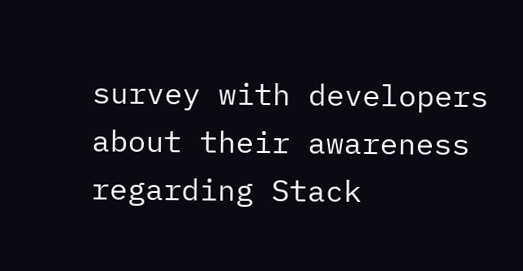survey with developers about their awareness regarding Stack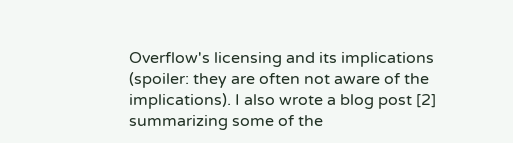Overflow's licensing and its implications (spoiler: they are often not aware of the implications). I also wrote a blog post [2] summarizing some of the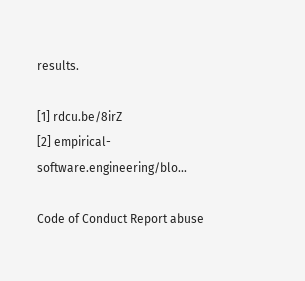results.

[1] rdcu.be/8irZ
[2] empirical-software.engineering/blo...

Code of Conduct Report abuse